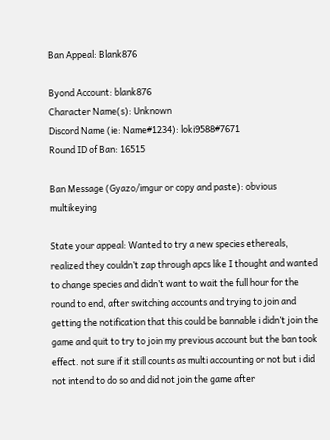Ban Appeal: Blank876

Byond Account: blank876
Character Name(s): Unknown
Discord Name (ie: Name#1234): loki9588#7671
Round ID of Ban: 16515

Ban Message (Gyazo/imgur or copy and paste): obvious multikeying

State your appeal: Wanted to try a new species ethereals, realized they couldn’t zap through apcs like I thought and wanted to change species and didn’t want to wait the full hour for the round to end, after switching accounts and trying to join and getting the notification that this could be bannable i didn’t join the game and quit to try to join my previous account but the ban took effect. not sure if it still counts as multi accounting or not but i did not intend to do so and did not join the game after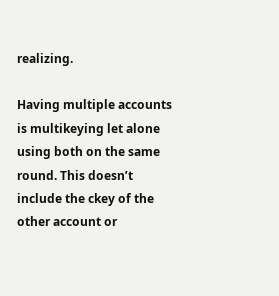realizing.

Having multiple accounts is multikeying let alone using both on the same round. This doesn’t include the ckey of the other account or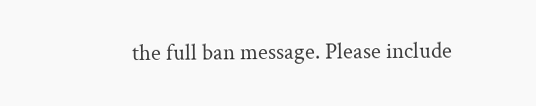the full ban message. Please include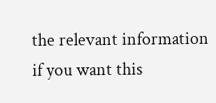the relevant information if you want this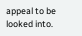appeal to be looked into.